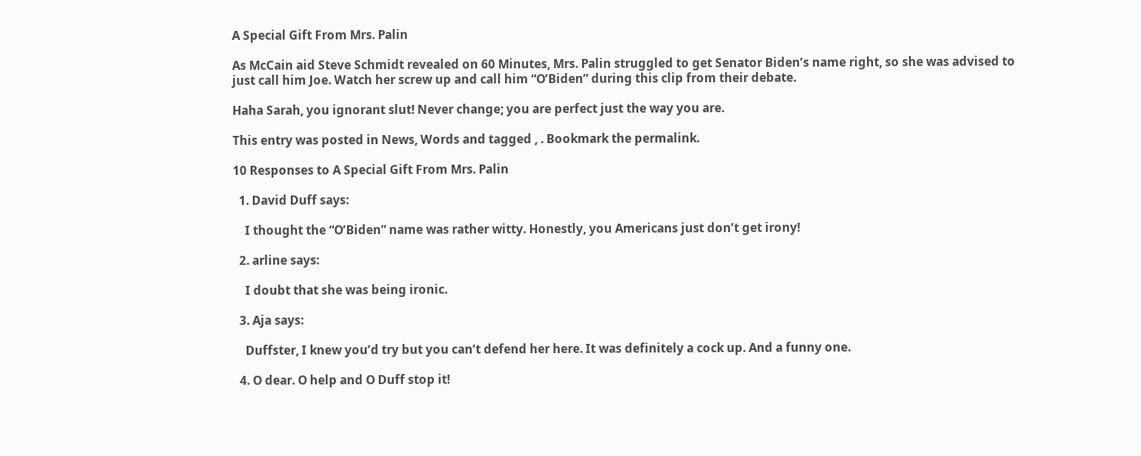A Special Gift From Mrs. Palin

As McCain aid Steve Schmidt revealed on 60 Minutes, Mrs. Palin struggled to get Senator Biden’s name right, so she was advised to just call him Joe. Watch her screw up and call him “O’Biden” during this clip from their debate.

Haha Sarah, you ignorant slut! Never change; you are perfect just the way you are.

This entry was posted in News, Words and tagged , . Bookmark the permalink.

10 Responses to A Special Gift From Mrs. Palin

  1. David Duff says:

    I thought the “O’Biden” name was rather witty. Honestly, you Americans just don’t get irony!

  2. arline says:

    I doubt that she was being ironic.

  3. Aja says:

    Duffster, I knew you’d try but you can’t defend her here. It was definitely a cock up. And a funny one.

  4. O dear. O help and O Duff stop it!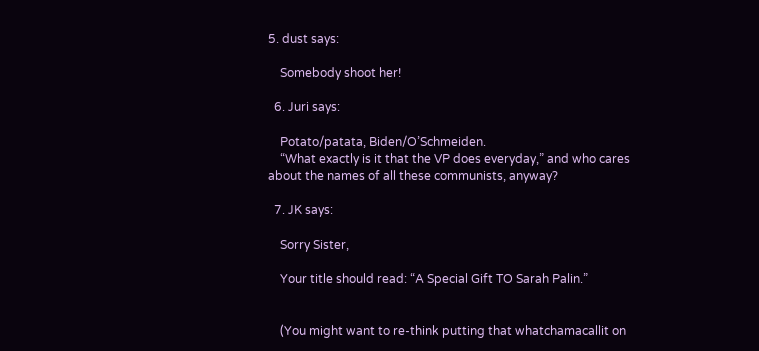5. dust says:

    Somebody shoot her!

  6. Juri says:

    Potato/patata, Biden/O’Schmeiden.
    “What exactly is it that the VP does everyday,” and who cares about the names of all these communists, anyway?

  7. JK says:

    Sorry Sister,

    Your title should read: “A Special Gift TO Sarah Palin.”


    (You might want to re-think putting that whatchamacallit on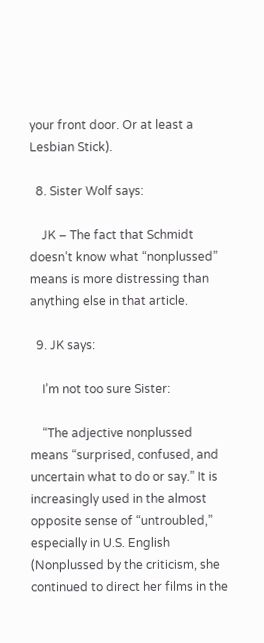your front door. Or at least a Lesbian Stick).

  8. Sister Wolf says:

    JK – The fact that Schmidt doesn’t know what “nonplussed” means is more distressing than anything else in that article.

  9. JK says:

    I’m not too sure Sister:

    “The adjective nonplussed means “surprised, confused, and uncertain what to do or say.” It is increasingly used in the almost opposite sense of “untroubled,” especially in U.S. English (Nonplussed by the criticism, she continued to direct her films in the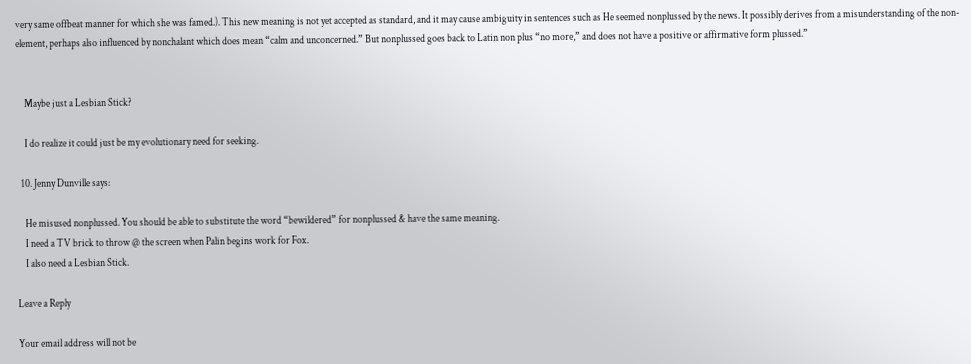very same offbeat manner for which she was famed.). This new meaning is not yet accepted as standard, and it may cause ambiguity in sentences such as He seemed nonplussed by the news. It possibly derives from a misunderstanding of the non- element, perhaps also influenced by nonchalant which does mean “calm and unconcerned.” But nonplussed goes back to Latin non plus “no more,” and does not have a positive or affirmative form plussed.”


    Maybe just a Lesbian Stick?

    I do realize it could just be my evolutionary need for seeking.

  10. Jenny Dunville says:

    He misused nonplussed. You should be able to substitute the word “bewildered” for nonplussed & have the same meaning.
    I need a TV brick to throw @ the screen when Palin begins work for Fox.
    I also need a Lesbian Stick.

Leave a Reply

Your email address will not be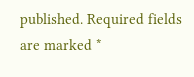published. Required fields are marked *